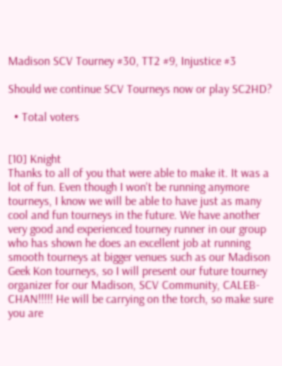Madison SCV Tourney #30, TT2 #9, Injustice #3

Should we continue SCV Tourneys now or play SC2HD?

  • Total voters


[10] Knight
Thanks to all of you that were able to make it. It was a lot of fun. Even though I won't be running anymore tourneys, I know we will be able to have just as many cool and fun tourneys in the future. We have another very good and experienced tourney runner in our group who has shown he does an excellent job at running smooth tourneys at bigger venues such as our Madison Geek Kon tourneys, so I will present our future tourney organizer for our Madison, SCV Community, CALEB-CHAN!!!!! He will be carrying on the torch, so make sure you are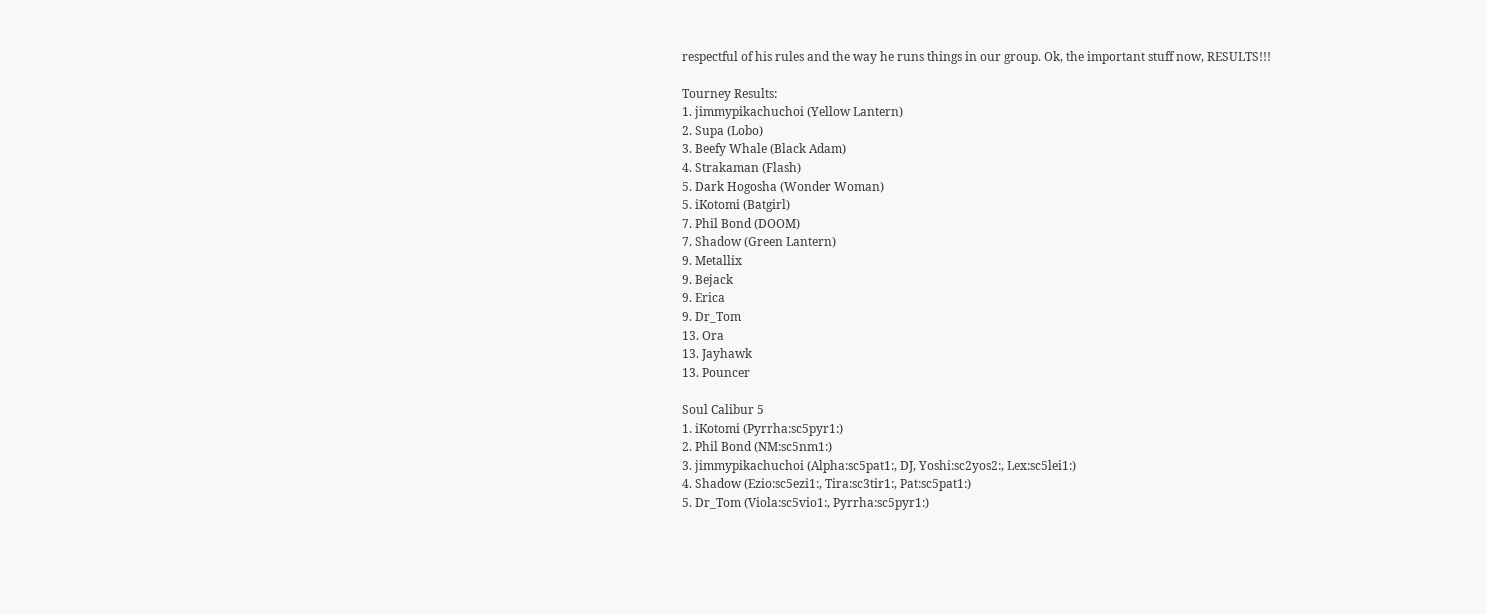respectful of his rules and the way he runs things in our group. Ok, the important stuff now, RESULTS!!!

Tourney Results:
1. jimmypikachuchoi (Yellow Lantern)
2. Supa (Lobo)
3. Beefy Whale (Black Adam)
4. Strakaman (Flash)
5. Dark Hogosha (Wonder Woman)
5. iKotomi (Batgirl)
7. Phil Bond (DOOM)
7. Shadow (Green Lantern)
9. Metallix
9. Bejack
9. Erica
9. Dr_Tom
13. Ora
13. Jayhawk
13. Pouncer

Soul Calibur 5
1. iKotomi (Pyrrha:sc5pyr1:)
2. Phil Bond (NM:sc5nm1:)
3. jimmypikachuchoi (Alpha:sc5pat1:, DJ, Yoshi:sc2yos2:, Lex:sc5lei1:)
4. Shadow (Ezio:sc5ezi1:, Tira:sc3tir1:, Pat:sc5pat1:)
5. Dr_Tom (Viola:sc5vio1:, Pyrrha:sc5pyr1:)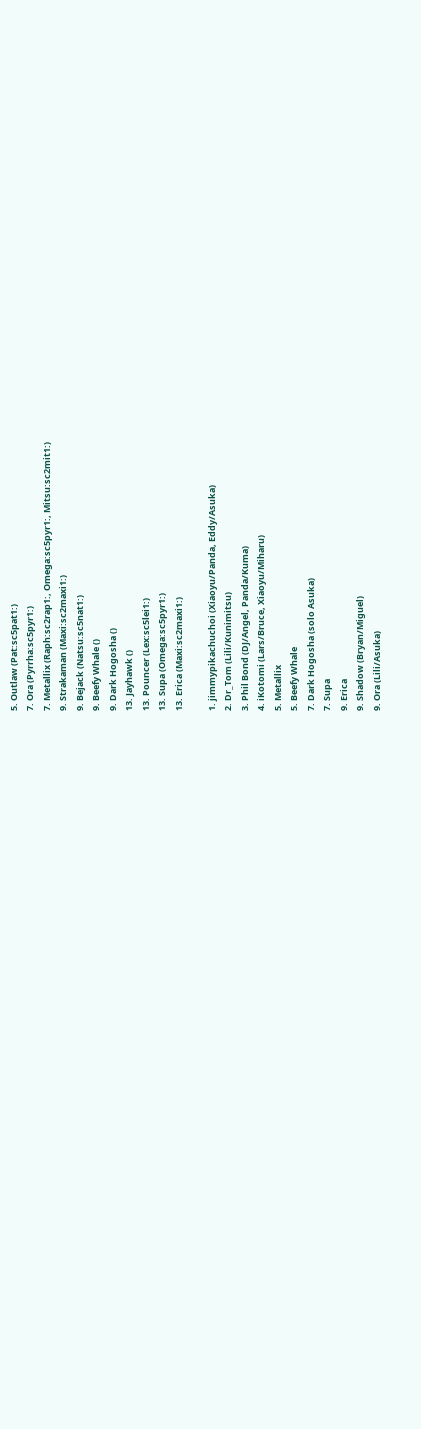5. Outlaw (Pat:sc5pat1:)
7. Ora (Pyrrha:sc5pyr1:)
7. Metallix (Raph:sc2rap1:, Omega:sc5pyr1:, Mitsu:sc2mit1:)
9. Strakaman (Maxi:sc2maxi1:)
9. Bejack (Natsu:sc5nat1:)
9. Beefy Whale ()
9. Dark Hogosha ()
13. Jayhawk ()
13. Pouncer (Lex:sc5lei1:)
13. Supa (Omega:sc5pyr1:)
13. Erica (Maxi:sc2maxi1:)

1. jimmypikachuchoi (Xiaoyu/Panda, Eddy/Asuka)
2. Dr_Tom (Lili/Kunimitsu)
3. Phil Bond (DJ/Angel, Panda/Kuma)
4. iKotomi (Lars/Bruce, Xiaoyu/Miharu)
5. Metallix
5. Beefy Whale
7. Dark Hogosha (solo Asuka)
7. Supa
9. Erica
9. Shadow (Bryan/Miguel)
9. Ora (Lili/Asuka)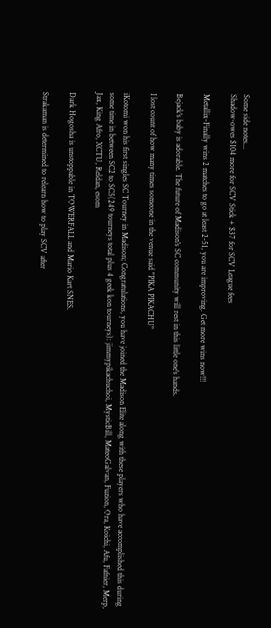Some side notes...
Shadow-owes $104 more for SCV Stick + $37 for SCV League fees

Metallix-Finally wins 2 matches to go at least 2-51, you are improving. Get more wins now!!!

Bejack's baby is adorable. The future of Madison's SC community will rest in this little one's hands.

I lost count of how many times someone in the venue said "PIKA PIKACHU"

iKotomi won his first singles SC Tourney in Madison; Congratulations, you have joined the Madison Elite along with these players who have accomplished this during some time in between SC2 to SC5(249 tourneys total plus 4 geek kon tourneys): jimmypikachuchoi, MysticBill, MateoGalvan, Fuzion, Ora, Koichi, Afu, Fafnier, Merp, Jax, King Afro, XCTU, Reldan, esom

Dark Hogosha is unstoppable in TOWERFALL and Mario Kart SNES.

Strakaman is determined to relearn how to play SCV after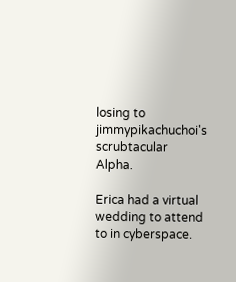losing to jimmypikachuchoi's scrubtacular Alpha.

Erica had a virtual wedding to attend to in cyberspace.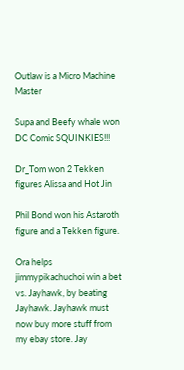Outlaw is a Micro Machine Master

Supa and Beefy whale won DC Comic SQUINKIES!!!

Dr_Tom won 2 Tekken figures Alissa and Hot Jin

Phil Bond won his Astaroth figure and a Tekken figure.

Ora helps jimmypikachuchoi win a bet vs. Jayhawk, by beating Jayhawk. Jayhawk must now buy more stuff from my ebay store. Jay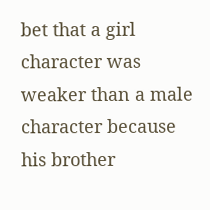bet that a girl character was weaker than a male character because his brother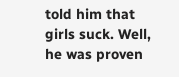told him that girls suck. Well, he was proven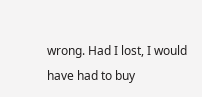wrong. Had I lost, I would have had to buy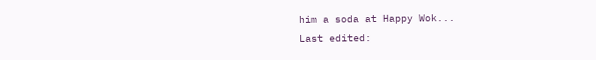him a soda at Happy Wok...
Last edited: